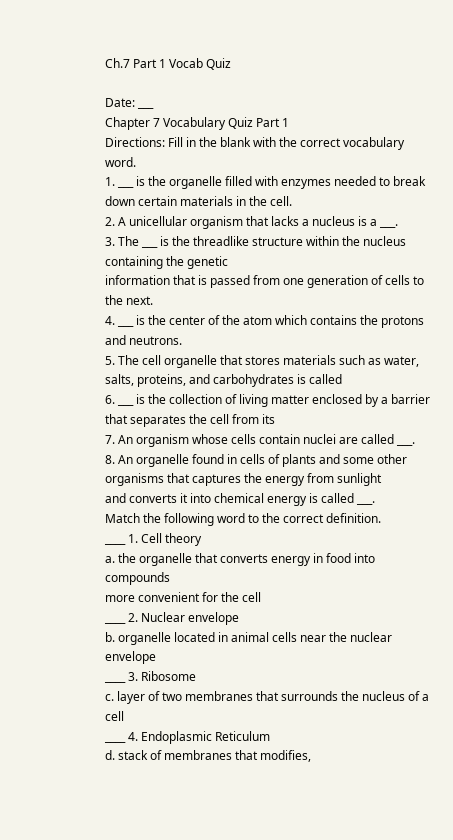Ch.7 Part 1 Vocab Quiz

Date: ___
Chapter 7 Vocabulary Quiz Part 1
Directions: Fill in the blank with the correct vocabulary word.
1. ___ is the organelle filled with enzymes needed to break down certain materials in the cell.
2. A unicellular organism that lacks a nucleus is a ___.
3. The ___ is the threadlike structure within the nucleus containing the genetic
information that is passed from one generation of cells to the next.
4. ___ is the center of the atom which contains the protons and neutrons.
5. The cell organelle that stores materials such as water, salts, proteins, and carbohydrates is called
6. ___ is the collection of living matter enclosed by a barrier that separates the cell from its
7. An organism whose cells contain nuclei are called ___.
8. An organelle found in cells of plants and some other organisms that captures the energy from sunlight
and converts it into chemical energy is called ___.
Match the following word to the correct definition.
____ 1. Cell theory
a. the organelle that converts energy in food into compounds
more convenient for the cell
____ 2. Nuclear envelope
b. organelle located in animal cells near the nuclear envelope
____ 3. Ribosome
c. layer of two membranes that surrounds the nucleus of a cell
____ 4. Endoplasmic Reticulum
d. stack of membranes that modifies,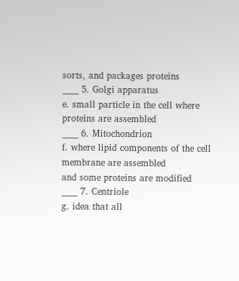sorts, and packages proteins
____ 5. Golgi apparatus
e. small particle in the cell where proteins are assembled
____ 6. Mitochondrion
f. where lipid components of the cell membrane are assembled
and some proteins are modified
____ 7. Centriole
g. idea that all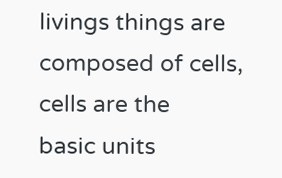livings things are composed of cells, cells are the
basic units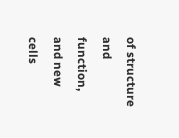of structure and function, and new cells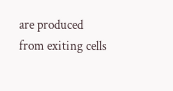are produced
from exiting cells